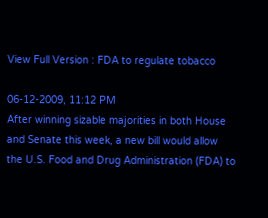View Full Version : FDA to regulate tobacco

06-12-2009, 11:12 PM
After winning sizable majorities in both House and Senate this week, a new bill would allow the U.S. Food and Drug Administration (FDA) to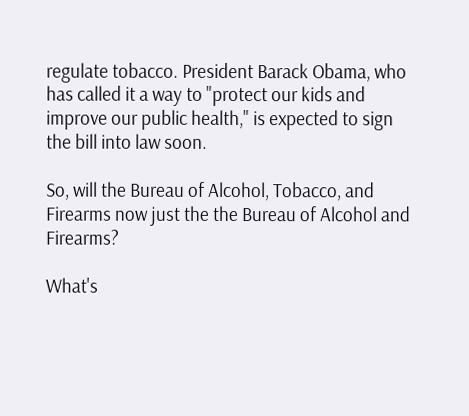regulate tobacco. President Barack Obama, who has called it a way to "protect our kids and improve our public health," is expected to sign the bill into law soon.

So, will the Bureau of Alcohol, Tobacco, and Firearms now just the the Bureau of Alcohol and Firearms?

What's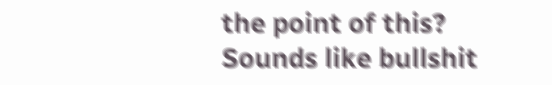the point of this? Sounds like bullshit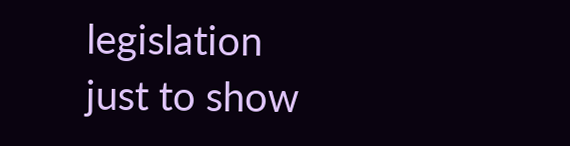legislation just to show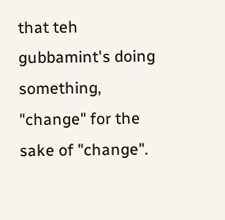that teh gubbamint's doing something, "change" for the sake of "change".